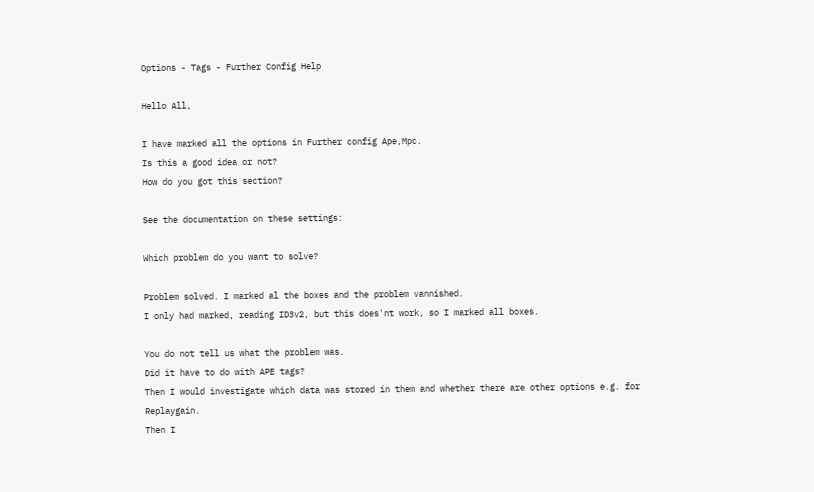Options - Tags - Further Config Help

Hello All,

I have marked all the options in Further config Ape,Mpc.
Is this a good idea or not?
How do you got this section?

See the documentation on these settings:

Which problem do you want to solve?

Problem solved. I marked al the boxes and the problem vannished.
I only had marked, reading ID3v2, but this does'nt work, so I marked all boxes.

You do not tell us what the problem was.
Did it have to do with APE tags?
Then I would investigate which data was stored in them and whether there are other options e.g. for Replaygain.
Then I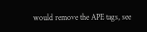would remove the APE tags, see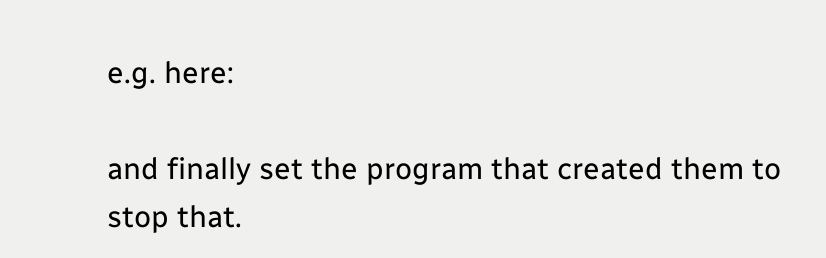e.g. here:

and finally set the program that created them to stop that.